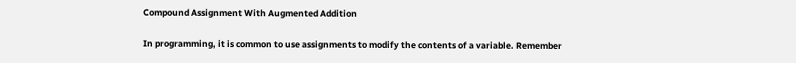Compound Assignment With Augmented Addition

In programming, it is common to use assignments to modify the contents of a variable. Remember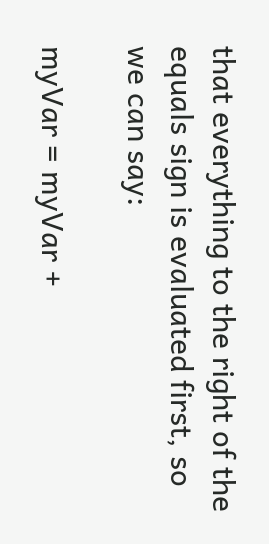that everything to the right of the equals sign is evaluated first, so we can say:

myVar = myVar +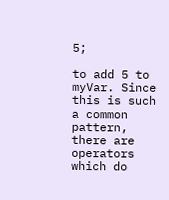5;

to add 5 to myVar. Since this is such a common pattern, there are operators which do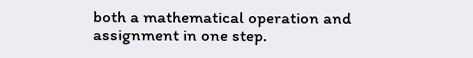both a mathematical operation and assignment in one step.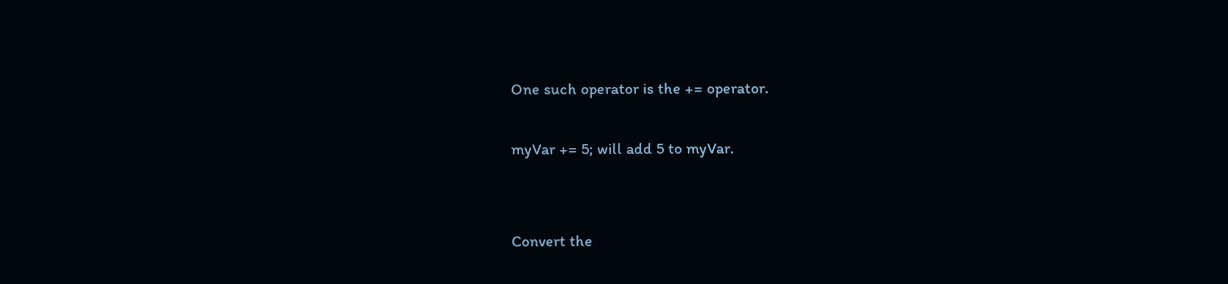One such operator is the += operator.

myVar += 5; will add 5 to myVar.


Convert the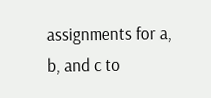assignments for a, b, and c to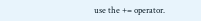use the += operator.